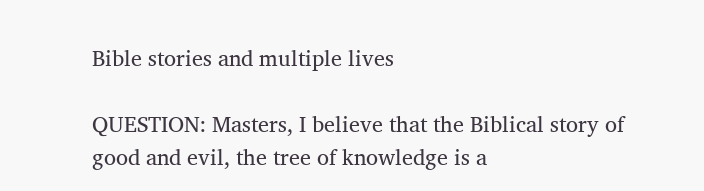Bible stories and multiple lives

QUESTION: Masters, I believe that the Biblical story of good and evil, the tree of knowledge is a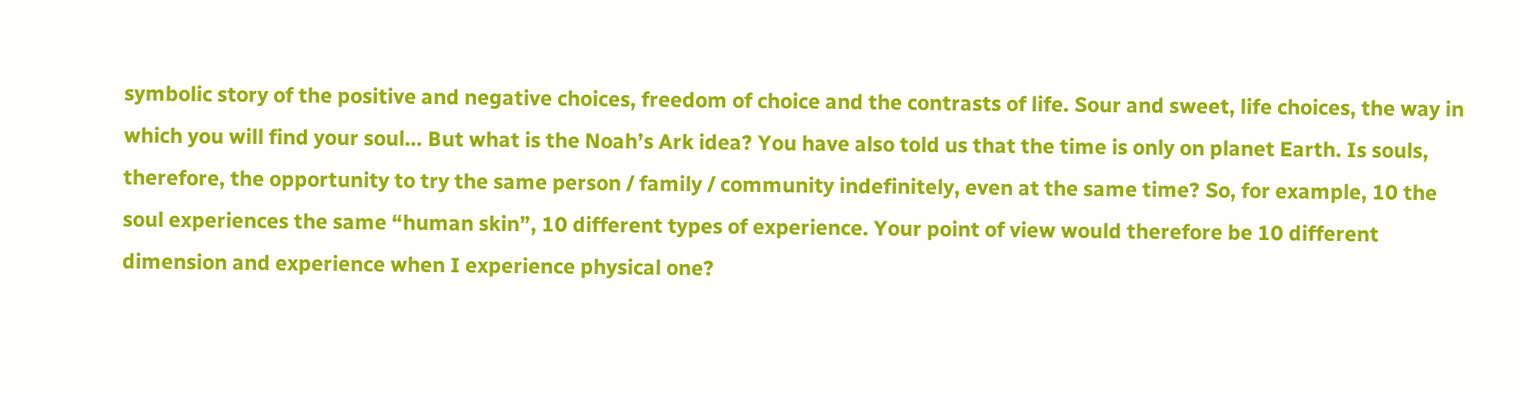symbolic story of the positive and negative choices, freedom of choice and the contrasts of life. Sour and sweet, life choices, the way in which you will find your soul… But what is the Noah’s Ark idea? You have also told us that the time is only on planet Earth. Is souls, therefore, the opportunity to try the same person / family / community indefinitely, even at the same time? So, for example, 10 the soul experiences the same “human skin”, 10 different types of experience. Your point of view would therefore be 10 different dimension and experience when I experience physical one?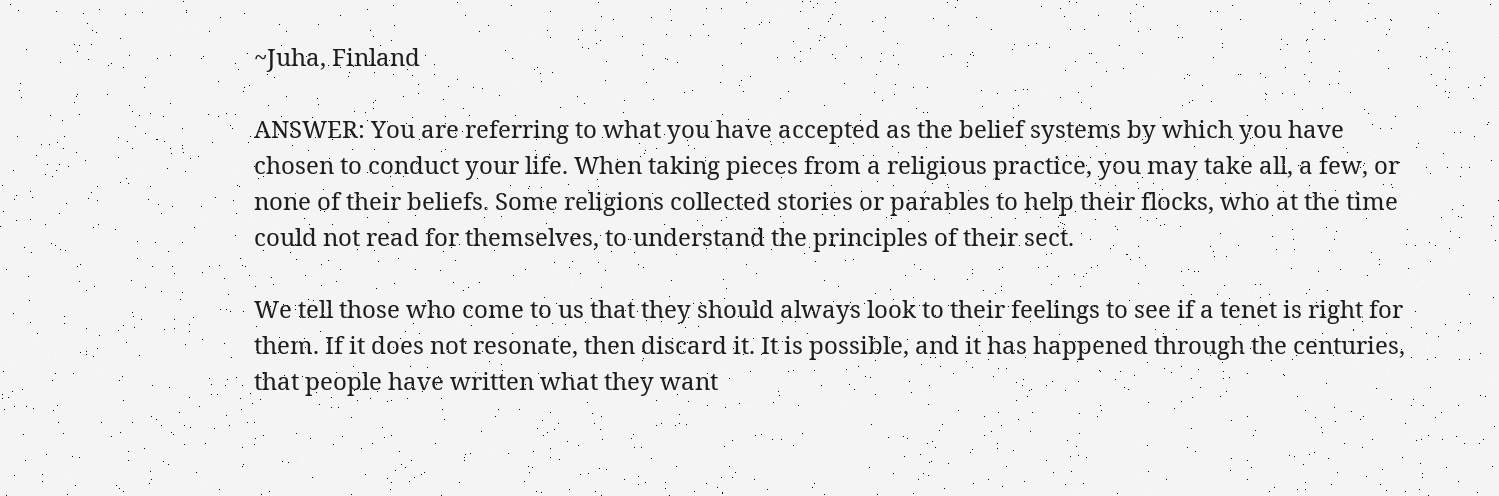~Juha, Finland

ANSWER: You are referring to what you have accepted as the belief systems by which you have chosen to conduct your life. When taking pieces from a religious practice, you may take all, a few, or none of their beliefs. Some religions collected stories or parables to help their flocks, who at the time could not read for themselves, to understand the principles of their sect.

We tell those who come to us that they should always look to their feelings to see if a tenet is right for them. If it does not resonate, then discard it. It is possible, and it has happened through the centuries, that people have written what they want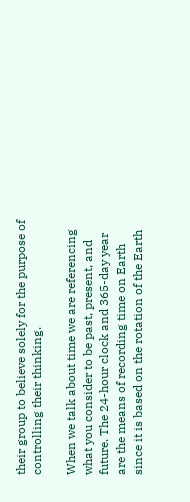their group to believe solely for the purpose of controlling their thinking.

When we talk about time we are referencing what you consider to be past, present, and future. The 24-hour clock and 365-day year are the means of recording time on Earth since it is based on the rotation of the Earth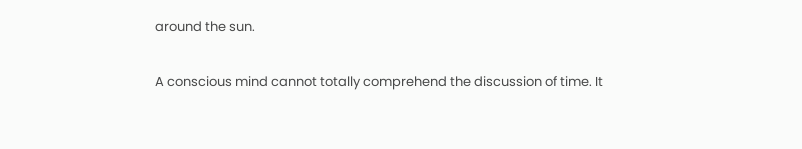around the sun.

A conscious mind cannot totally comprehend the discussion of time. It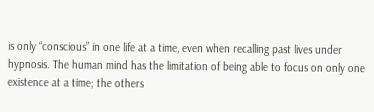is only “conscious” in one life at a time, even when recalling past lives under hypnosis. The human mind has the limitation of being able to focus on only one existence at a time; the others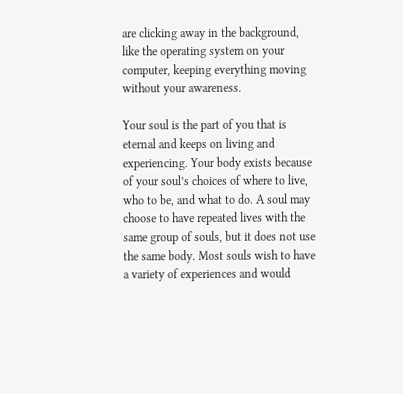are clicking away in the background, like the operating system on your computer, keeping everything moving without your awareness.

Your soul is the part of you that is eternal and keeps on living and experiencing. Your body exists because of your soul’s choices of where to live, who to be, and what to do. A soul may choose to have repeated lives with the same group of souls, but it does not use the same body. Most souls wish to have a variety of experiences and would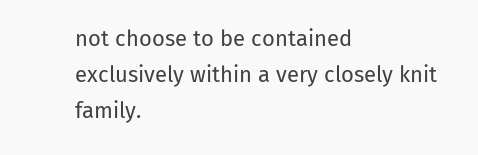not choose to be contained exclusively within a very closely knit family.